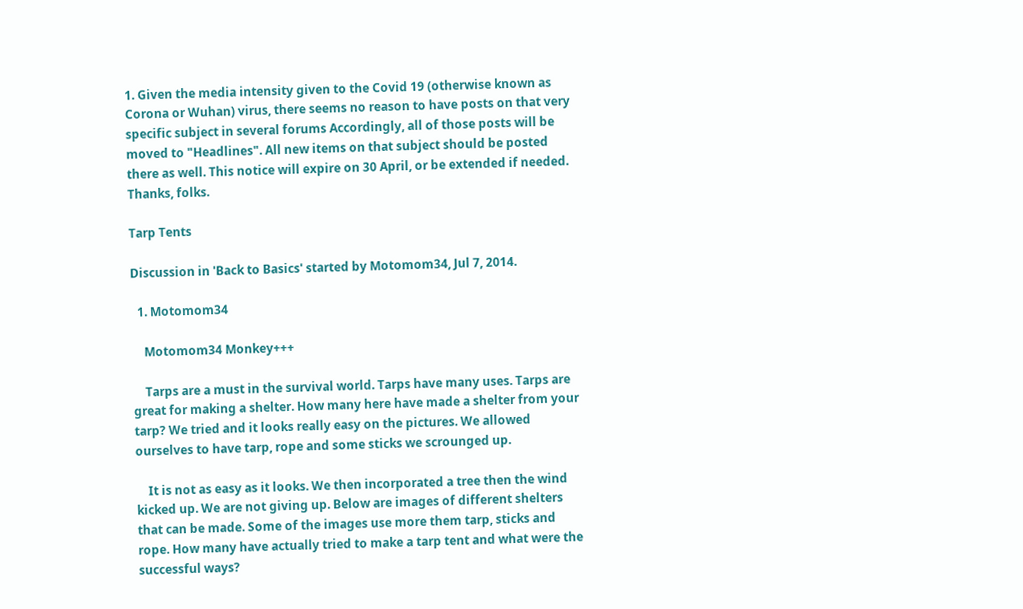1. Given the media intensity given to the Covid 19 (otherwise known as Corona or Wuhan) virus, there seems no reason to have posts on that very specific subject in several forums Accordingly, all of those posts will be moved to "Headlines". All new items on that subject should be posted there as well. This notice will expire on 30 April, or be extended if needed. Thanks, folks.

Tarp Tents

Discussion in 'Back to Basics' started by Motomom34, Jul 7, 2014.

  1. Motomom34

    Motomom34 Monkey+++

    Tarps are a must in the survival world. Tarps have many uses. Tarps are great for making a shelter. How many here have made a shelter from your tarp? We tried and it looks really easy on the pictures. We allowed ourselves to have tarp, rope and some sticks we scrounged up.

    It is not as easy as it looks. We then incorporated a tree then the wind kicked up. We are not giving up. Below are images of different shelters that can be made. Some of the images use more them tarp, sticks and rope. How many have actually tried to make a tarp tent and what were the successful ways?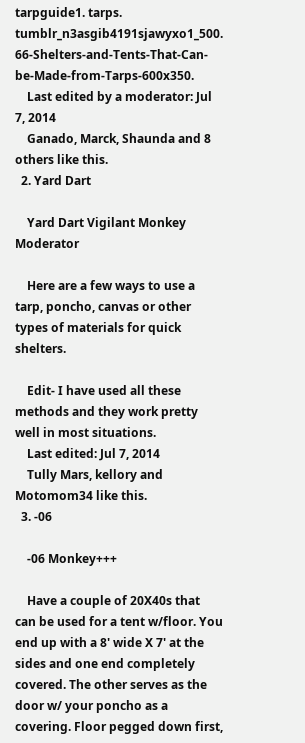tarpguide1. tarps. tumblr_n3asgib4191sjawyxo1_500. 66-Shelters-and-Tents-That-Can-be-Made-from-Tarps-600x350.
    Last edited by a moderator: Jul 7, 2014
    Ganado, Marck, Shaunda and 8 others like this.
  2. Yard Dart

    Yard Dart Vigilant Monkey Moderator

    Here are a few ways to use a tarp, poncho, canvas or other types of materials for quick shelters.

    Edit- I have used all these methods and they work pretty well in most situations.
    Last edited: Jul 7, 2014
    Tully Mars, kellory and Motomom34 like this.
  3. -06

    -06 Monkey+++

    Have a couple of 20X40s that can be used for a tent w/floor. You end up with a 8' wide X 7' at the sides and one end completely covered. The other serves as the door w/ your poncho as a covering. Floor pegged down first,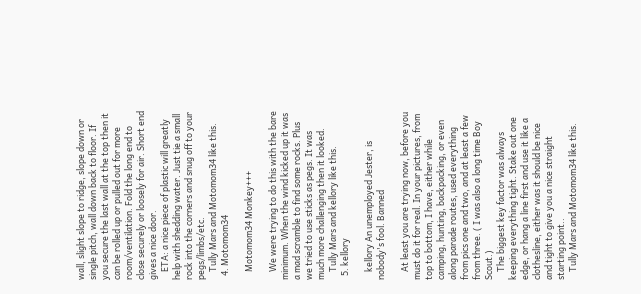wall, slight slope to ridge, slope down or single pitch, wall down back to floor. If you secure the last wall at the top then it can be rolled up or pulled out for more room/ventilation. Fold the long end to close securely or loosely for air. Short end gives a nice door.
    ETA: a nice piece of plastic will greatly help with shedding water. Just tie a small rock into the corners and snug off to your pegs/limbs/etc.
    Tully Mars and Motomom34 like this.
  4. Motomom34

    Motomom34 Monkey+++

    We were trying to do this with the bare minimum. When the wind kicked up it was a mad scramble to find some rocks. Plus we tried to use sticks as pegs. It was much more challenging then it looked.
    Tully Mars and kellory like this.
  5. kellory

    kellory An unemployed Jester, is nobody's fool. Banned

    At least you are trying now, before you must do it for real. In your pictures, from top to bottom, I have, either while camping, hunting, backpacking, or even along parade routes, used everything from pics one and two, and at least a few from three. ( I was also a long time Boy Scout.)
    The biggest key factor was always keeping everything tight. Stake out one edge, or hang a line first and use it like a clothesline, either was it should be nice and tight to give you a nice straight starting point..
    Tully Mars and Motomom34 like this.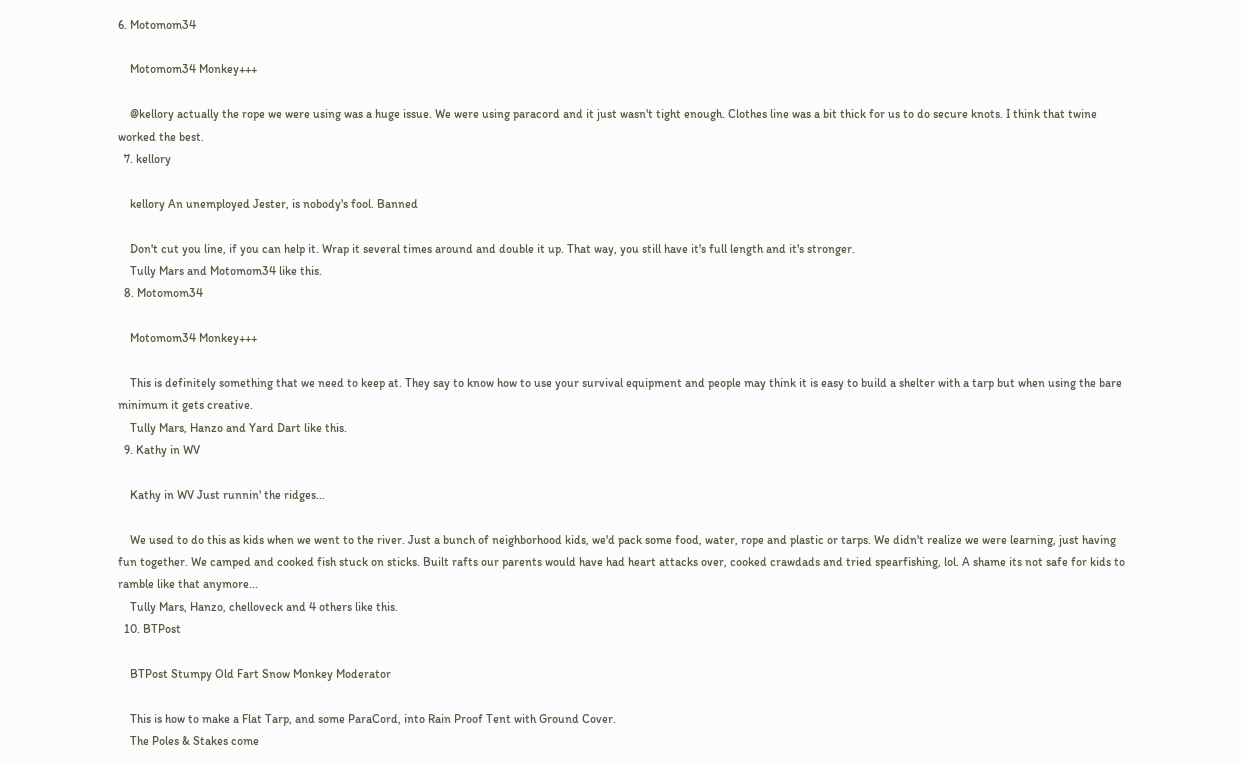6. Motomom34

    Motomom34 Monkey+++

    @kellory actually the rope we were using was a huge issue. We were using paracord and it just wasn't tight enough. Clothes line was a bit thick for us to do secure knots. I think that twine worked the best.
  7. kellory

    kellory An unemployed Jester, is nobody's fool. Banned

    Don't cut you line, if you can help it. Wrap it several times around and double it up. That way, you still have it's full length and it's stronger.
    Tully Mars and Motomom34 like this.
  8. Motomom34

    Motomom34 Monkey+++

    This is definitely something that we need to keep at. They say to know how to use your survival equipment and people may think it is easy to build a shelter with a tarp but when using the bare minimum it gets creative.
    Tully Mars, Hanzo and Yard Dart like this.
  9. Kathy in WV

    Kathy in WV Just runnin' the ridges...

    We used to do this as kids when we went to the river. Just a bunch of neighborhood kids, we'd pack some food, water, rope and plastic or tarps. We didn't realize we were learning, just having fun together. We camped and cooked fish stuck on sticks. Built rafts our parents would have had heart attacks over, cooked crawdads and tried spearfishing, lol. A shame its not safe for kids to ramble like that anymore...
    Tully Mars, Hanzo, chelloveck and 4 others like this.
  10. BTPost

    BTPost Stumpy Old Fart Snow Monkey Moderator

    This is how to make a Flat Tarp, and some ParaCord, into Rain Proof Tent with Ground Cover.
    The Poles & Stakes come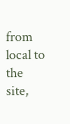from local to the site,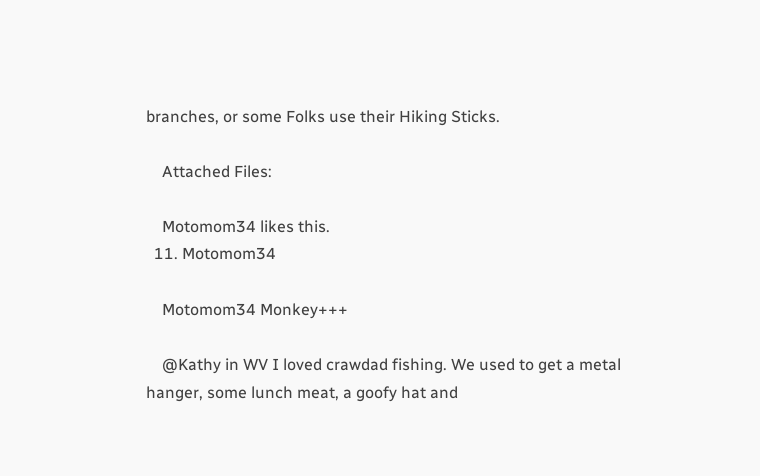branches, or some Folks use their Hiking Sticks.

    Attached Files:

    Motomom34 likes this.
  11. Motomom34

    Motomom34 Monkey+++

    @Kathy in WV I loved crawdad fishing. We used to get a metal hanger, some lunch meat, a goofy hat and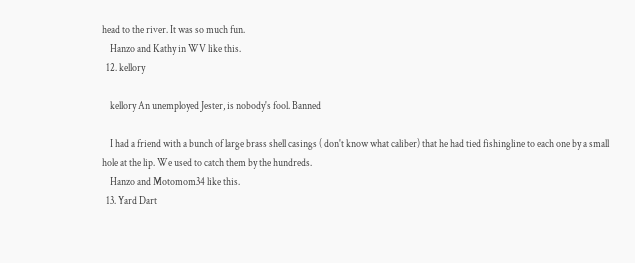head to the river. It was so much fun.
    Hanzo and Kathy in WV like this.
  12. kellory

    kellory An unemployed Jester, is nobody's fool. Banned

    I had a friend with a bunch of large brass shell casings ( don't know what caliber) that he had tied fishingline to each one by a small hole at the lip. We used to catch them by the hundreds.
    Hanzo and Motomom34 like this.
  13. Yard Dart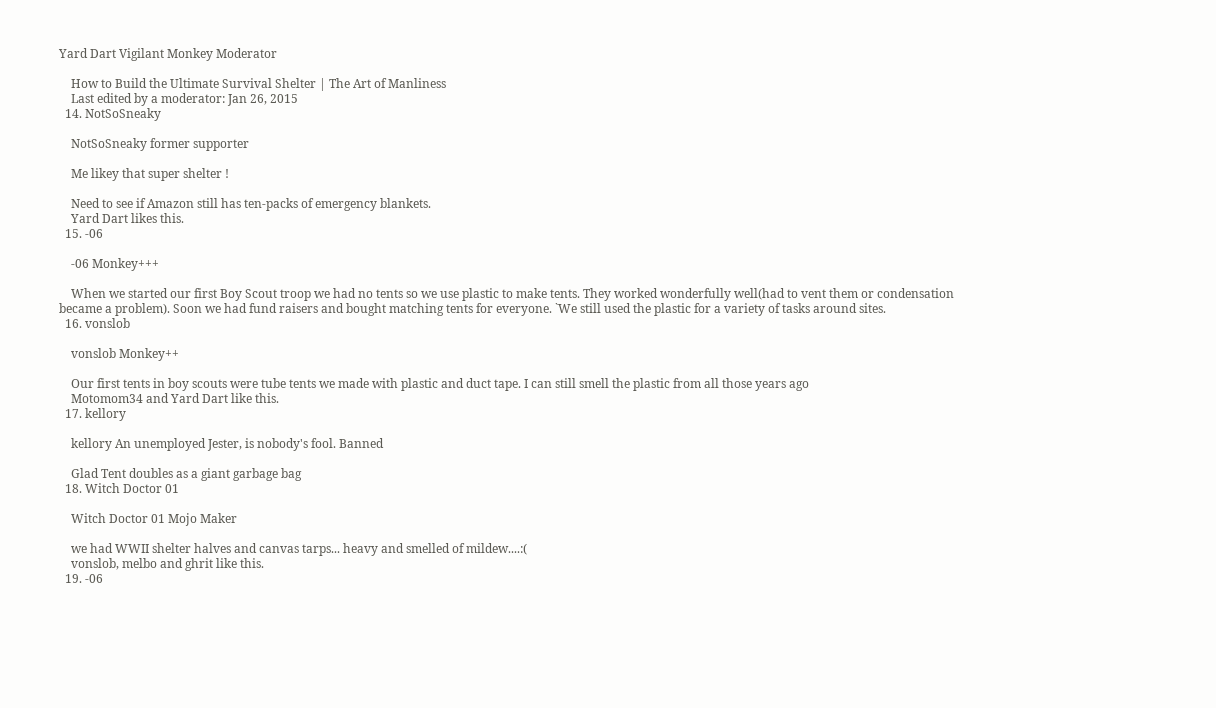Yard Dart Vigilant Monkey Moderator

    How to Build the Ultimate Survival Shelter | The Art of Manliness
    Last edited by a moderator: Jan 26, 2015
  14. NotSoSneaky

    NotSoSneaky former supporter

    Me likey that super shelter !

    Need to see if Amazon still has ten-packs of emergency blankets.
    Yard Dart likes this.
  15. -06

    -06 Monkey+++

    When we started our first Boy Scout troop we had no tents so we use plastic to make tents. They worked wonderfully well(had to vent them or condensation became a problem). Soon we had fund raisers and bought matching tents for everyone. `We still used the plastic for a variety of tasks around sites.
  16. vonslob

    vonslob Monkey++

    Our first tents in boy scouts were tube tents we made with plastic and duct tape. I can still smell the plastic from all those years ago
    Motomom34 and Yard Dart like this.
  17. kellory

    kellory An unemployed Jester, is nobody's fool. Banned

    Glad Tent doubles as a giant garbage bag
  18. Witch Doctor 01

    Witch Doctor 01 Mojo Maker

    we had WWII shelter halves and canvas tarps... heavy and smelled of mildew....:(
    vonslob, melbo and ghrit like this.
  19. -06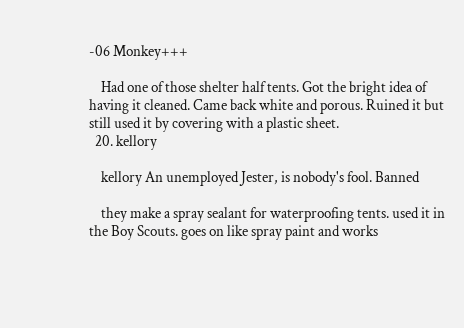-06 Monkey+++

    Had one of those shelter half tents. Got the bright idea of having it cleaned. Came back white and porous. Ruined it but still used it by covering with a plastic sheet.
  20. kellory

    kellory An unemployed Jester, is nobody's fool. Banned

    they make a spray sealant for waterproofing tents. used it in the Boy Scouts. goes on like spray paint and works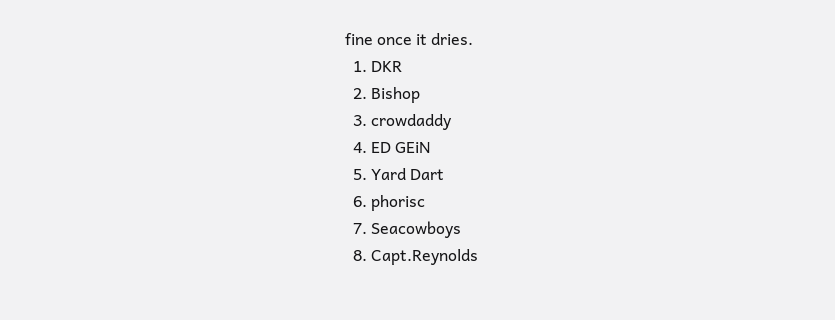fine once it dries.
  1. DKR
  2. Bishop
  3. crowdaddy
  4. ED GEiN
  5. Yard Dart
  6. phorisc
  7. Seacowboys
  8. Capt.Reynolds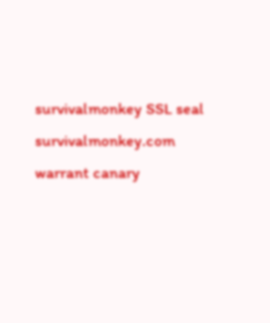survivalmonkey SSL seal        survivalmonkey.com warrant canary